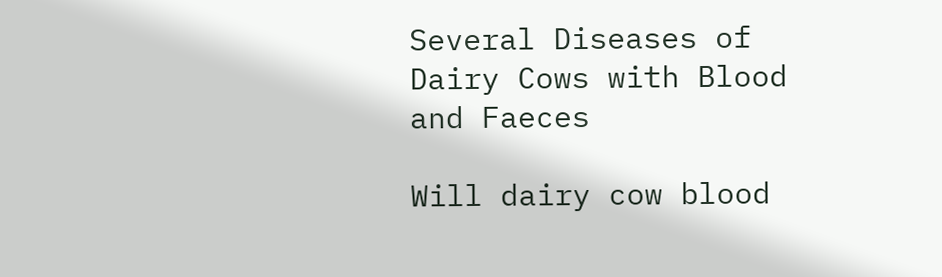Several Diseases of Dairy Cows with Blood and Faeces

Will dairy cow blood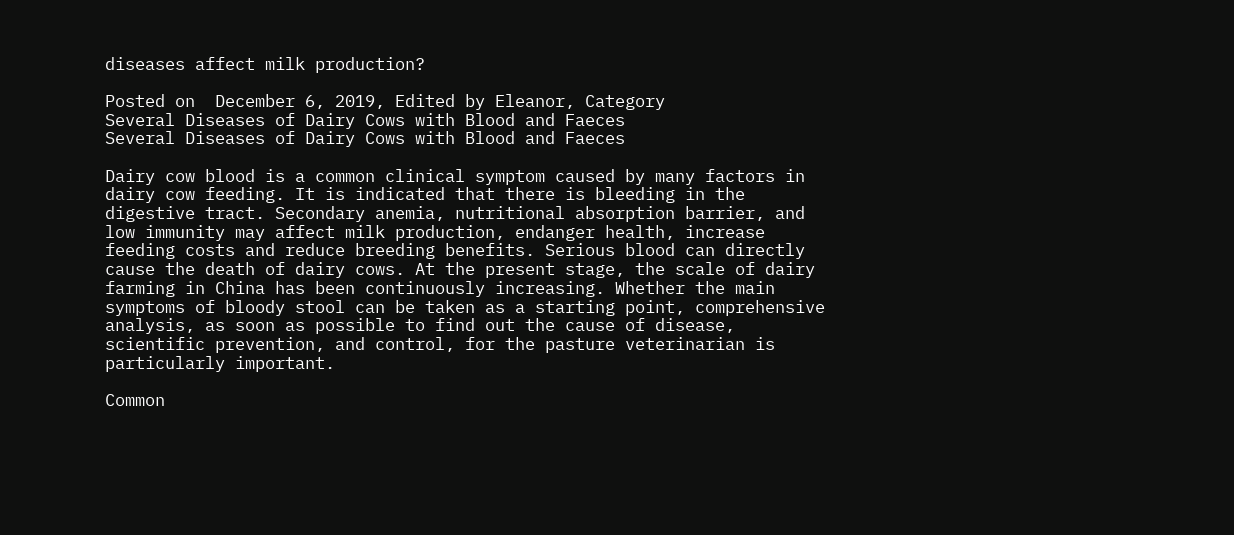diseases affect milk production?

Posted on  December 6, 2019, Edited by Eleanor, Category
Several Diseases of Dairy Cows with Blood and Faeces
Several Diseases of Dairy Cows with Blood and Faeces

Dairy cow blood is a common clinical symptom caused by many factors in dairy cow feeding. It is indicated that there is bleeding in the digestive tract. Secondary anemia, nutritional absorption barrier, and low immunity may affect milk production, endanger health, increase feeding costs and reduce breeding benefits. Serious blood can directly cause the death of dairy cows. At the present stage, the scale of dairy farming in China has been continuously increasing. Whether the main symptoms of bloody stool can be taken as a starting point, comprehensive analysis, as soon as possible to find out the cause of disease, scientific prevention, and control, for the pasture veterinarian is particularly important.

Common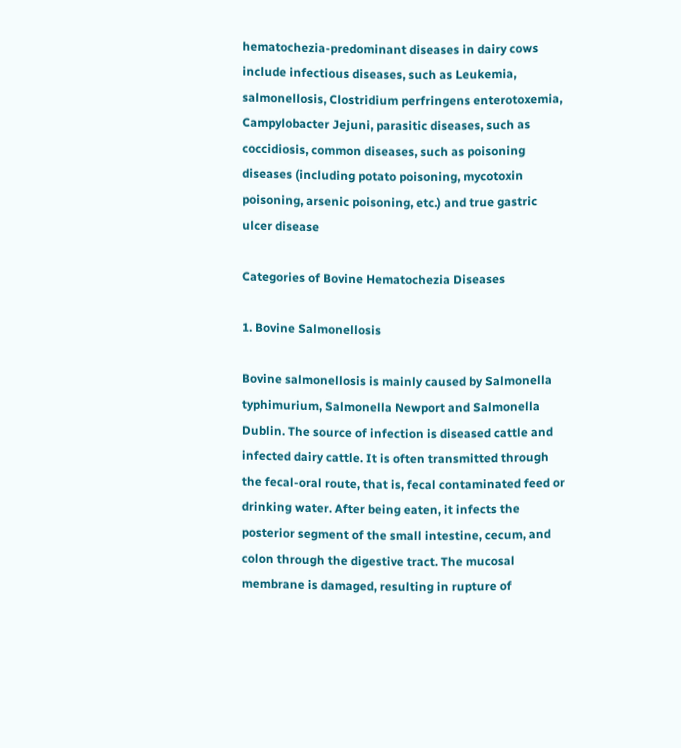hematochezia-predominant diseases in dairy cows include infectious diseases, such as Leukemia, salmonellosis, Clostridium perfringens enterotoxemia, Campylobacter Jejuni, parasitic diseases, such as coccidiosis, common diseases, such as poisoning diseases (including potato poisoning, mycotoxin poisoning, arsenic poisoning, etc.) and true gastric ulcer disease

Categories of Bovine Hematochezia Diseases

1. Bovine Salmonellosis

Bovine salmonellosis is mainly caused by Salmonella typhimurium, Salmonella Newport and Salmonella Dublin. The source of infection is diseased cattle and infected dairy cattle. It is often transmitted through the fecal-oral route, that is, fecal contaminated feed or drinking water. After being eaten, it infects the posterior segment of the small intestine, cecum, and colon through the digestive tract. The mucosal membrane is damaged, resulting in rupture of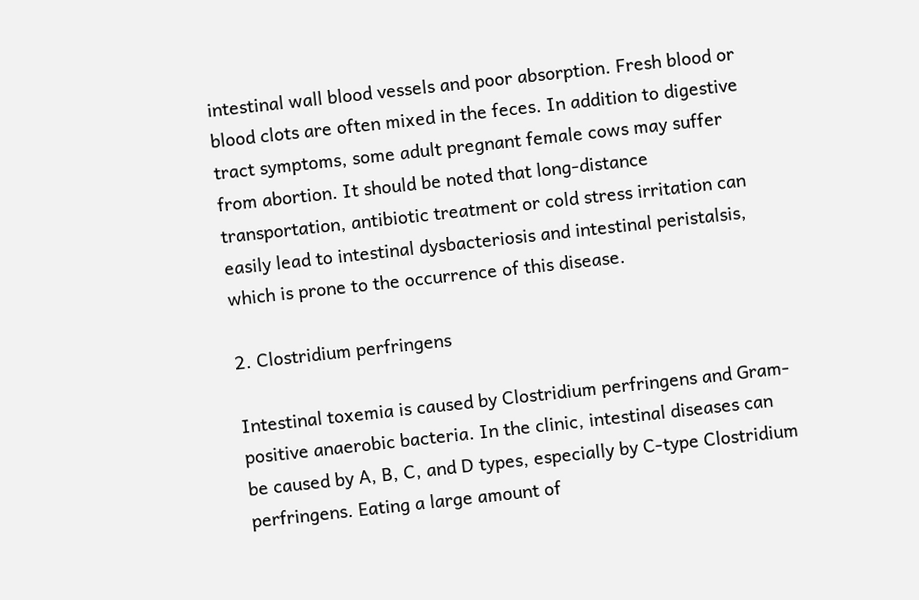intestinal wall blood vessels and poor absorption. Fresh blood or blood clots are often mixed in the feces. In addition to digestive tract symptoms, some adult pregnant female cows may suffer from abortion. It should be noted that long-distance transportation, antibiotic treatment or cold stress irritation can easily lead to intestinal dysbacteriosis and intestinal peristalsis, which is prone to the occurrence of this disease.

2. Clostridium perfringens

Intestinal toxemia is caused by Clostridium perfringens and Gram-positive anaerobic bacteria. In the clinic, intestinal diseases can be caused by A, B, C, and D types, especially by C-type Clostridium perfringens. Eating a large amount of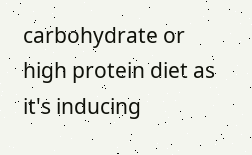carbohydrate or high protein diet as it's inducing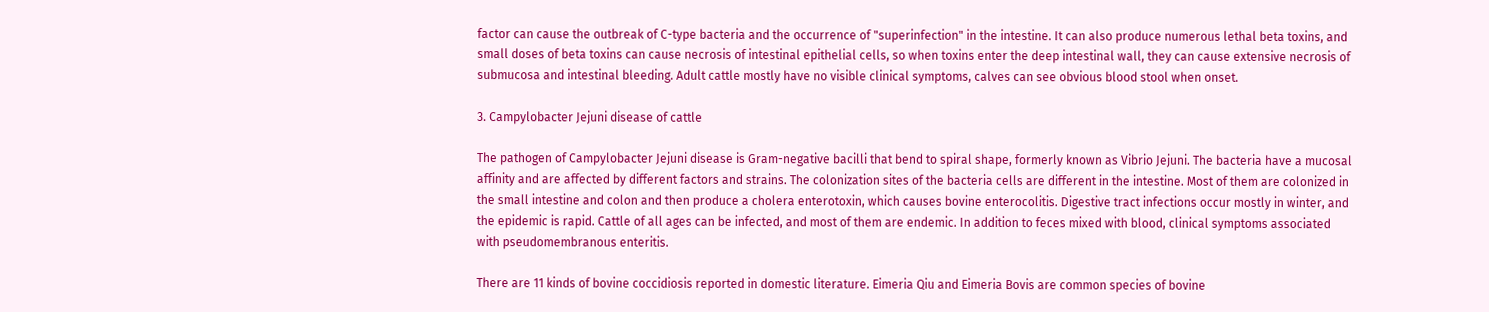factor can cause the outbreak of C-type bacteria and the occurrence of "superinfection" in the intestine. It can also produce numerous lethal beta toxins, and small doses of beta toxins can cause necrosis of intestinal epithelial cells, so when toxins enter the deep intestinal wall, they can cause extensive necrosis of submucosa and intestinal bleeding. Adult cattle mostly have no visible clinical symptoms, calves can see obvious blood stool when onset.

3. Campylobacter Jejuni disease of cattle

The pathogen of Campylobacter Jejuni disease is Gram-negative bacilli that bend to spiral shape, formerly known as Vibrio Jejuni. The bacteria have a mucosal affinity and are affected by different factors and strains. The colonization sites of the bacteria cells are different in the intestine. Most of them are colonized in the small intestine and colon and then produce a cholera enterotoxin, which causes bovine enterocolitis. Digestive tract infections occur mostly in winter, and the epidemic is rapid. Cattle of all ages can be infected, and most of them are endemic. In addition to feces mixed with blood, clinical symptoms associated with pseudomembranous enteritis.

There are 11 kinds of bovine coccidiosis reported in domestic literature. Eimeria Qiu and Eimeria Bovis are common species of bovine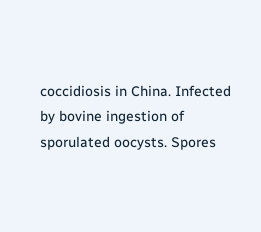coccidiosis in China. Infected by bovine ingestion of sporulated oocysts. Spores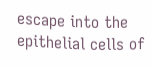escape into the epithelial cells of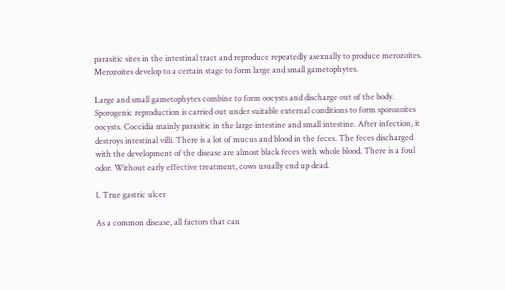parasitic sites in the intestinal tract and reproduce repeatedly asexually to produce merozoites. Merozoites develop to a certain stage to form large and small gametophytes.

Large and small gametophytes combine to form oocysts and discharge out of the body. Sporogenic reproduction is carried out under suitable external conditions to form sporozoites oocysts. Coccidia mainly parasitic in the large intestine and small intestine. After infection, it destroys intestinal villi. There is a lot of mucus and blood in the feces. The feces discharged with the development of the disease are almost black feces with whole blood. There is a foul odor. Without early effective treatment, cows usually end up dead.

1. True gastric ulcer

As a common disease, all factors that can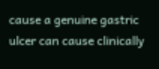cause a genuine gastric ulcer can cause clinically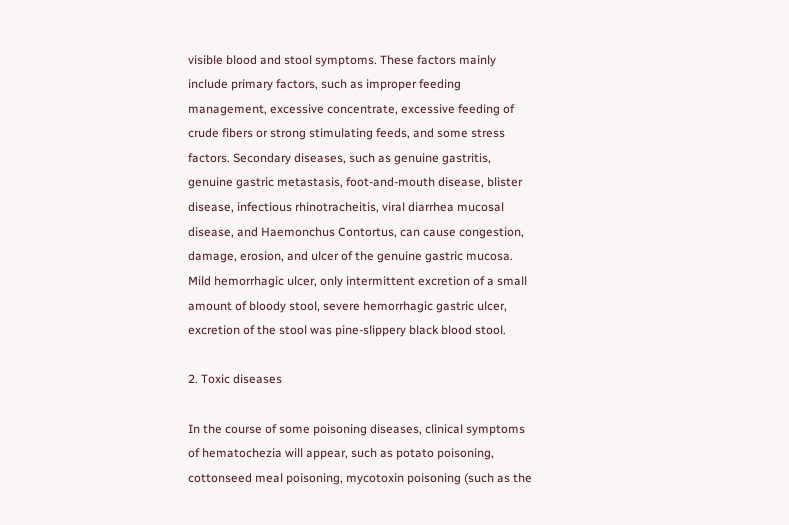visible blood and stool symptoms. These factors mainly include primary factors, such as improper feeding management, excessive concentrate, excessive feeding of crude fibers or strong stimulating feeds, and some stress factors. Secondary diseases, such as genuine gastritis, genuine gastric metastasis, foot-and-mouth disease, blister disease, infectious rhinotracheitis, viral diarrhea mucosal disease, and Haemonchus Contortus, can cause congestion, damage, erosion, and ulcer of the genuine gastric mucosa. Mild hemorrhagic ulcer, only intermittent excretion of a small amount of bloody stool, severe hemorrhagic gastric ulcer, excretion of the stool was pine-slippery black blood stool.

2. Toxic diseases

In the course of some poisoning diseases, clinical symptoms of hematochezia will appear, such as potato poisoning, cottonseed meal poisoning, mycotoxin poisoning (such as the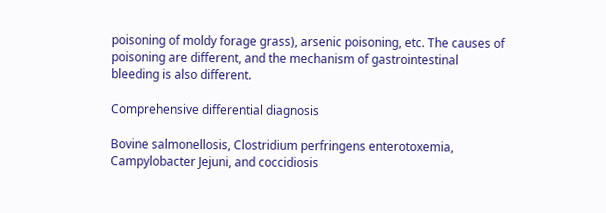poisoning of moldy forage grass), arsenic poisoning, etc. The causes of poisoning are different, and the mechanism of gastrointestinal bleeding is also different.

Comprehensive differential diagnosis

Bovine salmonellosis, Clostridium perfringens enterotoxemia, Campylobacter Jejuni, and coccidiosis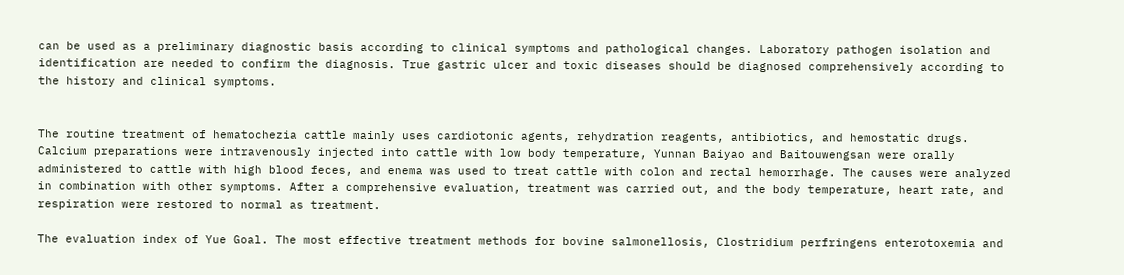can be used as a preliminary diagnostic basis according to clinical symptoms and pathological changes. Laboratory pathogen isolation and identification are needed to confirm the diagnosis. True gastric ulcer and toxic diseases should be diagnosed comprehensively according to the history and clinical symptoms.


The routine treatment of hematochezia cattle mainly uses cardiotonic agents, rehydration reagents, antibiotics, and hemostatic drugs. Calcium preparations were intravenously injected into cattle with low body temperature, Yunnan Baiyao and Baitouwengsan were orally administered to cattle with high blood feces, and enema was used to treat cattle with colon and rectal hemorrhage. The causes were analyzed in combination with other symptoms. After a comprehensive evaluation, treatment was carried out, and the body temperature, heart rate, and respiration were restored to normal as treatment.

The evaluation index of Yue Goal. The most effective treatment methods for bovine salmonellosis, Clostridium perfringens enterotoxemia and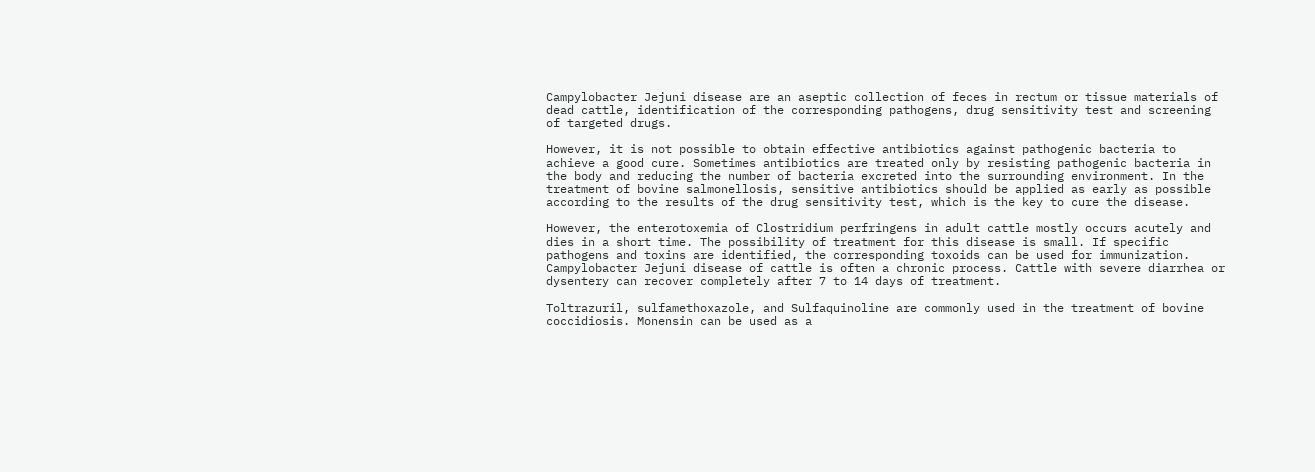Campylobacter Jejuni disease are an aseptic collection of feces in rectum or tissue materials of dead cattle, identification of the corresponding pathogens, drug sensitivity test and screening of targeted drugs.

However, it is not possible to obtain effective antibiotics against pathogenic bacteria to achieve a good cure. Sometimes antibiotics are treated only by resisting pathogenic bacteria in the body and reducing the number of bacteria excreted into the surrounding environment. In the treatment of bovine salmonellosis, sensitive antibiotics should be applied as early as possible according to the results of the drug sensitivity test, which is the key to cure the disease.

However, the enterotoxemia of Clostridium perfringens in adult cattle mostly occurs acutely and dies in a short time. The possibility of treatment for this disease is small. If specific pathogens and toxins are identified, the corresponding toxoids can be used for immunization. Campylobacter Jejuni disease of cattle is often a chronic process. Cattle with severe diarrhea or dysentery can recover completely after 7 to 14 days of treatment.

Toltrazuril, sulfamethoxazole, and Sulfaquinoline are commonly used in the treatment of bovine coccidiosis. Monensin can be used as a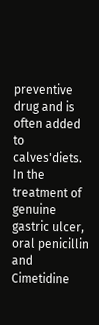preventive drug and is often added to calves'diets. In the treatment of genuine gastric ulcer, oral penicillin and Cimetidine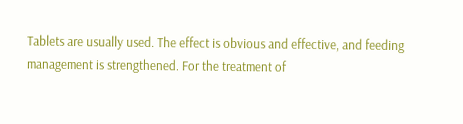Tablets are usually used. The effect is obvious and effective, and feeding management is strengthened. For the treatment of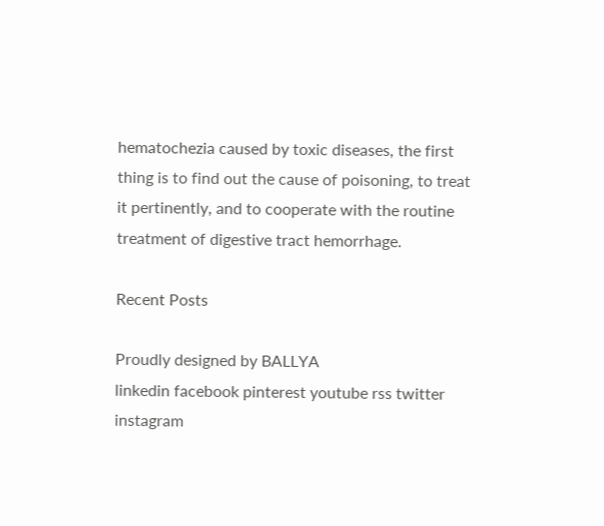hematochezia caused by toxic diseases, the first thing is to find out the cause of poisoning, to treat it pertinently, and to cooperate with the routine treatment of digestive tract hemorrhage.

Recent Posts

Proudly designed by BALLYA
linkedin facebook pinterest youtube rss twitter instagram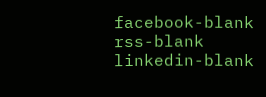facebook-blank rss-blank linkedin-blank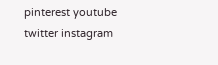pinterest youtube twitter instagram